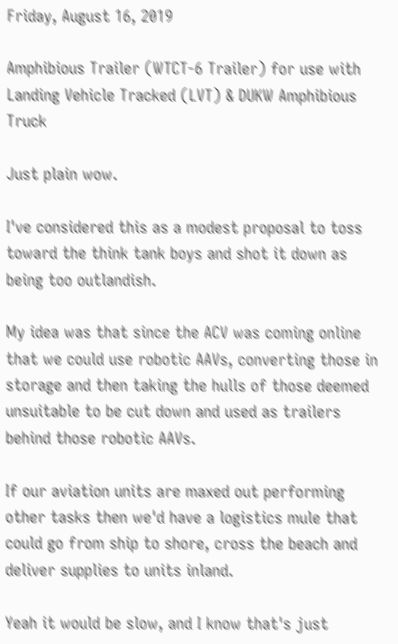Friday, August 16, 2019

Amphibious Trailer (WTCT-6 Trailer) for use with Landing Vehicle Tracked (LVT) & DUKW Amphibious Truck

Just plain wow.

I've considered this as a modest proposal to toss toward the think tank boys and shot it down as being too outlandish.

My idea was that since the ACV was coming online that we could use robotic AAVs, converting those in storage and then taking the hulls of those deemed unsuitable to be cut down and used as trailers behind those robotic AAVs.

If our aviation units are maxed out performing other tasks then we'd have a logistics mule that could go from ship to shore, cross the beach and deliver supplies to units inland.

Yeah it would be slow, and I know that's just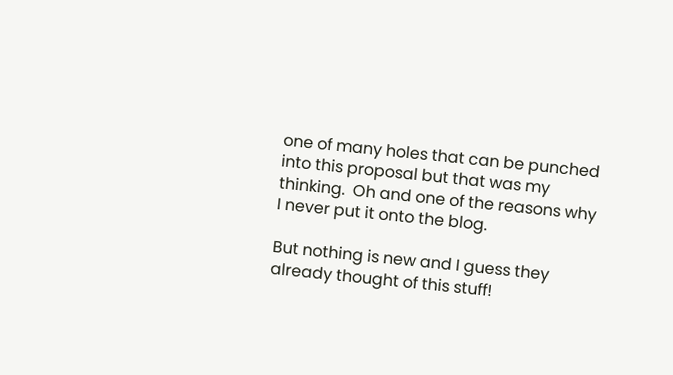one of many holes that can be punched into this proposal but that was my thinking.  Oh and one of the reasons why I never put it onto the blog.

But nothing is new and I guess they already thought of this stuff!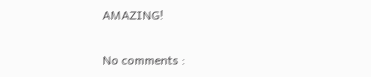AMAZING!

No comments :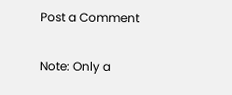Post a Comment

Note: Only a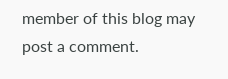member of this blog may post a comment.